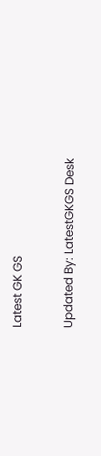Latest GK GS

Updated By: LatestGKGS Desk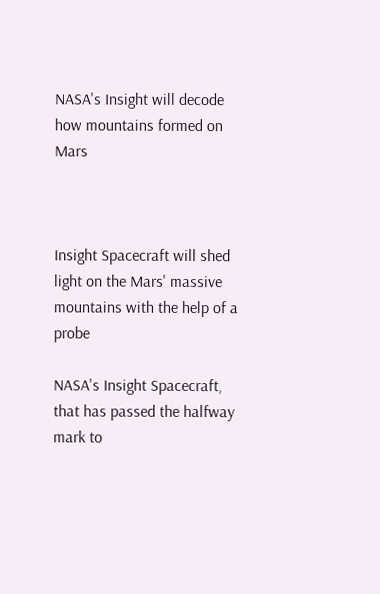NASA's Insight will decode how mountains formed on Mars



Insight Spacecraft will shed light on the Mars' massive mountains with the help of a probe

NASA's Insight Spacecraft, that has passed the halfway mark to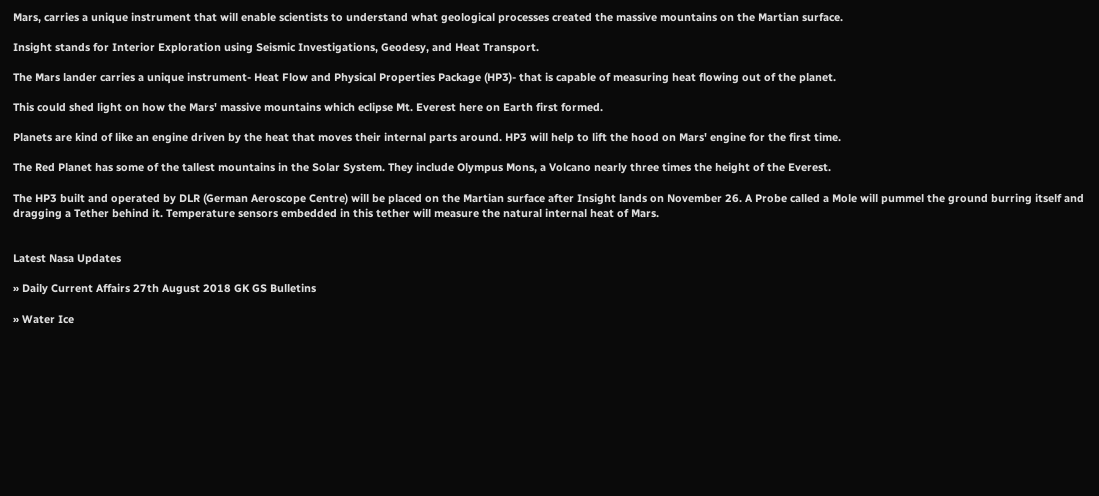Mars, carries a unique instrument that will enable scientists to understand what geological processes created the massive mountains on the Martian surface.

Insight stands for Interior Exploration using Seismic Investigations, Geodesy, and Heat Transport.

The Mars lander carries a unique instrument- Heat Flow and Physical Properties Package (HP3)- that is capable of measuring heat flowing out of the planet.

This could shed light on how the Mars' massive mountains which eclipse Mt. Everest here on Earth first formed.

Planets are kind of like an engine driven by the heat that moves their internal parts around. HP3 will help to lift the hood on Mars' engine for the first time.

The Red Planet has some of the tallest mountains in the Solar System. They include Olympus Mons, a Volcano nearly three times the height of the Everest.

The HP3 built and operated by DLR (German Aeroscope Centre) will be placed on the Martian surface after Insight lands on November 26. A Probe called a Mole will pummel the ground burring itself and dragging a Tether behind it. Temperature sensors embedded in this tether will measure the natural internal heat of Mars.


Latest Nasa Updates

» Daily Current Affairs 27th August 2018 GK GS Bulletins

» Water Ice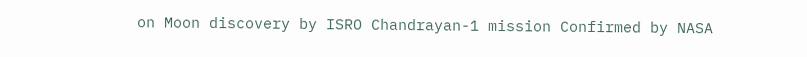on Moon discovery by ISRO Chandrayan-1 mission Confirmed by NASA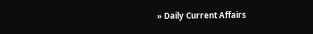» Daily Current Affairs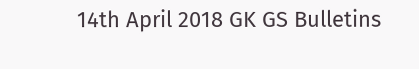14th April 2018 GK GS Bulletins